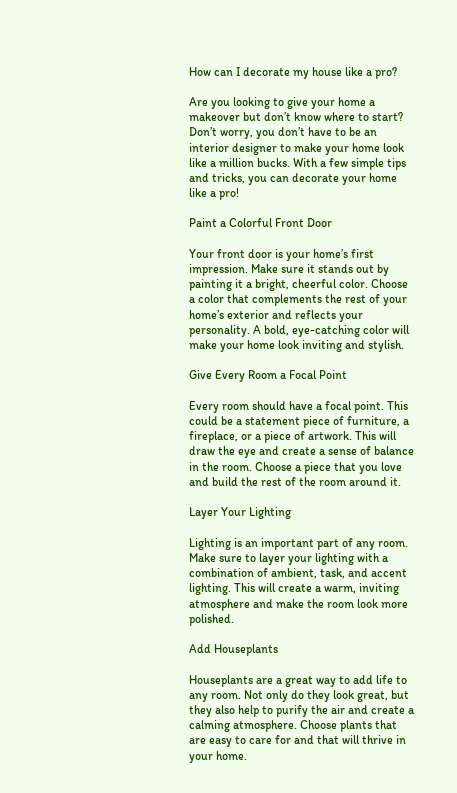How can I decorate my house like a pro?

Are you looking to give your home a makeover but don’t know where to start? Don’t worry, you don’t have to be an interior designer to make your home look like a million bucks. With a few simple tips and tricks, you can decorate your home like a pro!

Paint a Colorful Front Door

Your front door is your home’s first impression. Make sure it stands out by painting it a bright, cheerful color. Choose a color that complements the rest of your home’s exterior and reflects your personality. A bold, eye-catching color will make your home look inviting and stylish.

Give Every Room a Focal Point

Every room should have a focal point. This could be a statement piece of furniture, a fireplace, or a piece of artwork. This will draw the eye and create a sense of balance in the room. Choose a piece that you love and build the rest of the room around it.

Layer Your Lighting

Lighting is an important part of any room. Make sure to layer your lighting with a combination of ambient, task, and accent lighting. This will create a warm, inviting atmosphere and make the room look more polished.

Add Houseplants

Houseplants are a great way to add life to any room. Not only do they look great, but they also help to purify the air and create a calming atmosphere. Choose plants that are easy to care for and that will thrive in your home.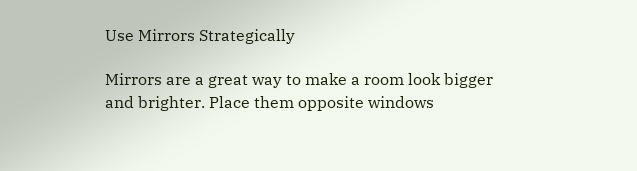Use Mirrors Strategically

Mirrors are a great way to make a room look bigger and brighter. Place them opposite windows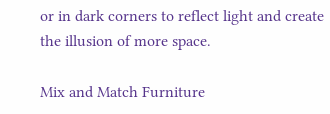or in dark corners to reflect light and create the illusion of more space.

Mix and Match Furniture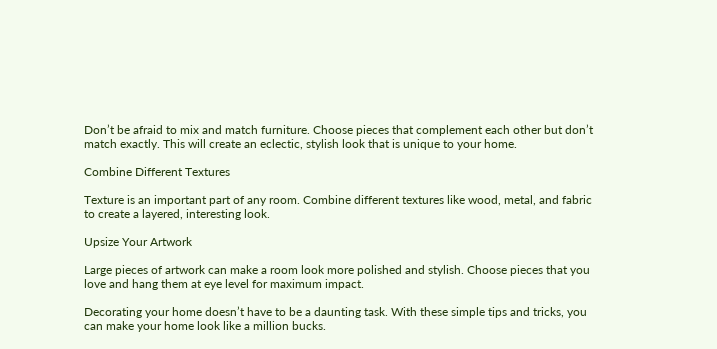Don’t be afraid to mix and match furniture. Choose pieces that complement each other but don’t match exactly. This will create an eclectic, stylish look that is unique to your home.

Combine Different Textures

Texture is an important part of any room. Combine different textures like wood, metal, and fabric to create a layered, interesting look.

Upsize Your Artwork

Large pieces of artwork can make a room look more polished and stylish. Choose pieces that you love and hang them at eye level for maximum impact.

Decorating your home doesn’t have to be a daunting task. With these simple tips and tricks, you can make your home look like a million bucks.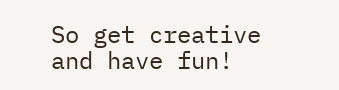So get creative and have fun!